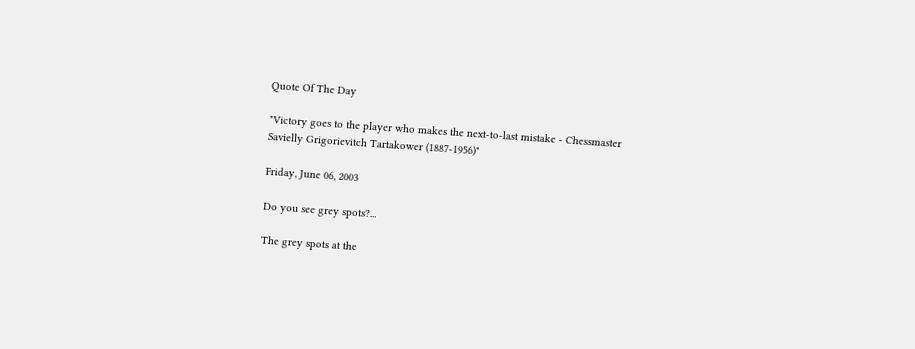Quote Of The Day

"Victory goes to the player who makes the next-to-last mistake - Chessmaster Savielly Grigorievitch Tartakower (1887-1956)"

Friday, June 06, 2003

Do you see grey spots?...

The grey spots at the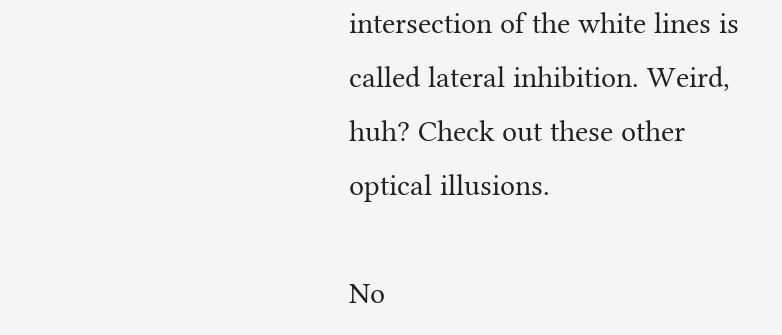intersection of the white lines is called lateral inhibition. Weird, huh? Check out these other optical illusions.

No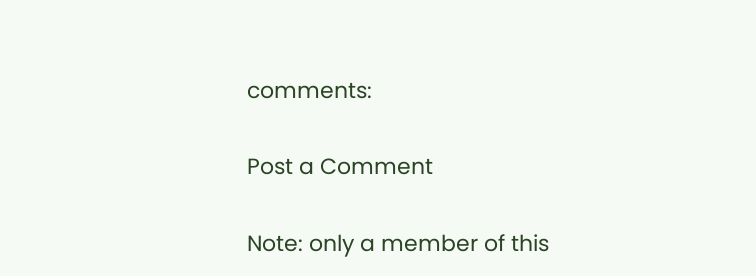comments:

Post a Comment

Note: only a member of this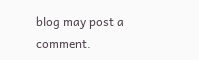blog may post a comment.